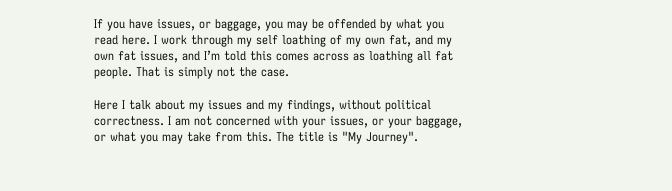If you have issues, or baggage, you may be offended by what you read here. I work through my self loathing of my own fat, and my own fat issues, and I’m told this comes across as loathing all fat people. That is simply not the case.

Here I talk about my issues and my findings, without political correctness. I am not concerned with your issues, or your baggage, or what you may take from this. The title is "My Journey".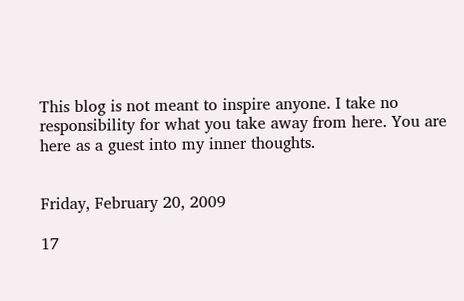This blog is not meant to inspire anyone. I take no responsibility for what you take away from here. You are here as a guest into my inner thoughts.


Friday, February 20, 2009

17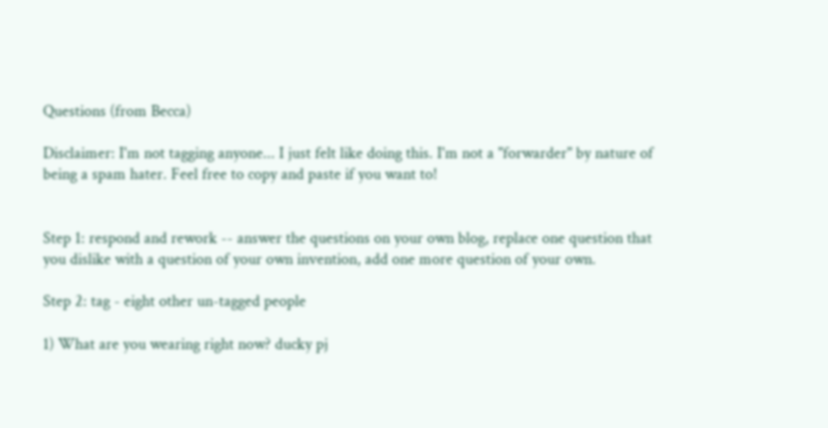Questions (from Becca)

Disclaimer: I'm not tagging anyone... I just felt like doing this. I'm not a "forwarder" by nature of being a spam hater. Feel free to copy and paste if you want to!


Step 1: respond and rework -- answer the questions on your own blog, replace one question that you dislike with a question of your own invention, add one more question of your own.

Step 2: tag - eight other un-tagged people

1) What are you wearing right now? ducky pj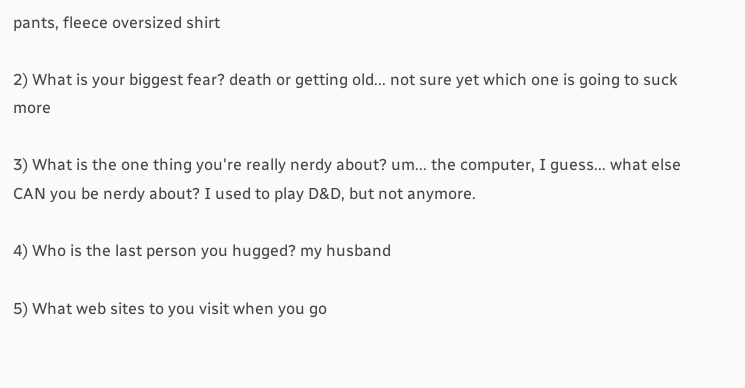pants, fleece oversized shirt

2) What is your biggest fear? death or getting old... not sure yet which one is going to suck more

3) What is the one thing you're really nerdy about? um... the computer, I guess... what else CAN you be nerdy about? I used to play D&D, but not anymore.

4) Who is the last person you hugged? my husband

5) What web sites to you visit when you go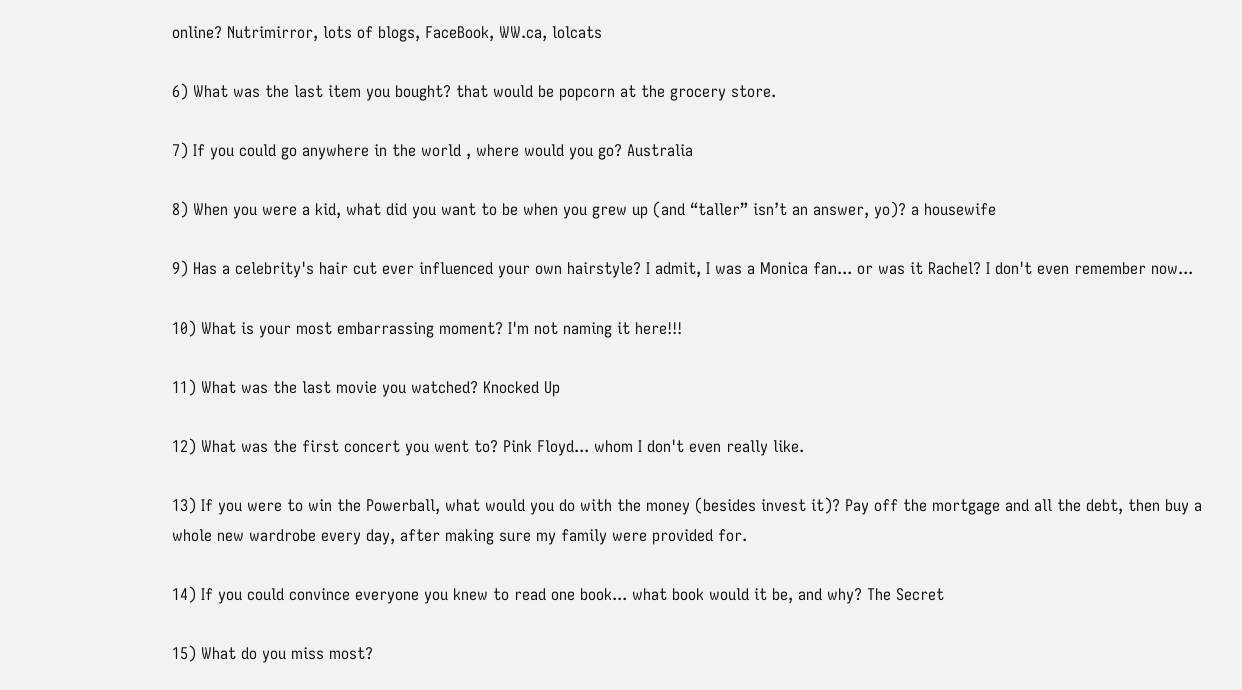online? Nutrimirror, lots of blogs, FaceBook, WW.ca, lolcats

6) What was the last item you bought? that would be popcorn at the grocery store.

7) If you could go anywhere in the world , where would you go? Australia

8) When you were a kid, what did you want to be when you grew up (and “taller” isn’t an answer, yo)? a housewife

9) Has a celebrity's hair cut ever influenced your own hairstyle? I admit, I was a Monica fan... or was it Rachel? I don't even remember now...

10) What is your most embarrassing moment? I'm not naming it here!!!

11) What was the last movie you watched? Knocked Up

12) What was the first concert you went to? Pink Floyd... whom I don't even really like.

13) If you were to win the Powerball, what would you do with the money (besides invest it)? Pay off the mortgage and all the debt, then buy a whole new wardrobe every day, after making sure my family were provided for.

14) If you could convince everyone you knew to read one book... what book would it be, and why? The Secret

15) What do you miss most?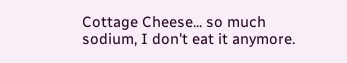Cottage Cheese... so much sodium, I don't eat it anymore.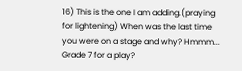16) This is the one I am adding.(praying for lightening) When was the last time you were on a stage and why? Hmmm... Grade 7 for a play?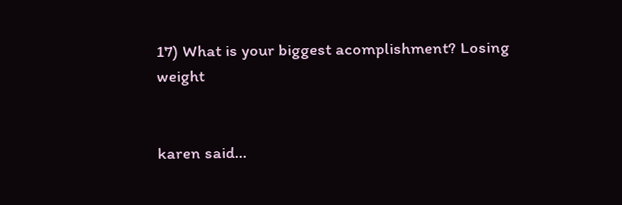17) What is your biggest acomplishment? Losing weight


karen said...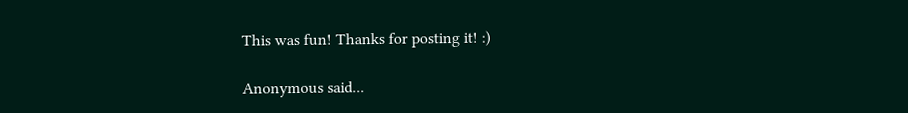This was fun! Thanks for posting it! :)

Anonymous said...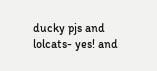ducky pjs and lolcats- yes! and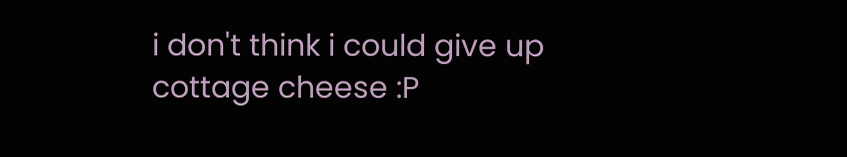i don't think i could give up cottage cheese :P